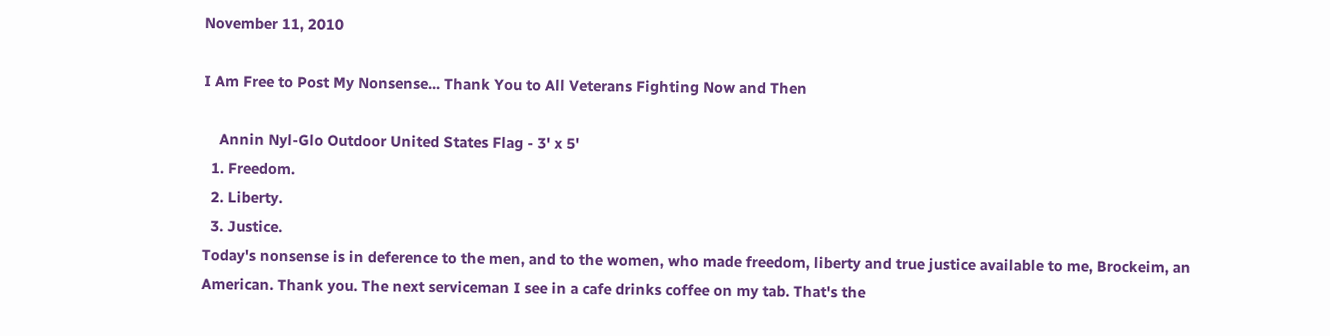November 11, 2010

I Am Free to Post My Nonsense... Thank You to All Veterans Fighting Now and Then

    Annin Nyl-Glo Outdoor United States Flag - 3' x 5'
  1. Freedom.
  2. Liberty.
  3. Justice.
Today's nonsense is in deference to the men, and to the women, who made freedom, liberty and true justice available to me, Brockeim, an American. Thank you. The next serviceman I see in a cafe drinks coffee on my tab. That's the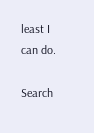least I can do.

Search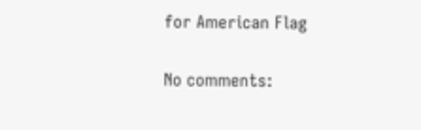for American Flag

No comments: